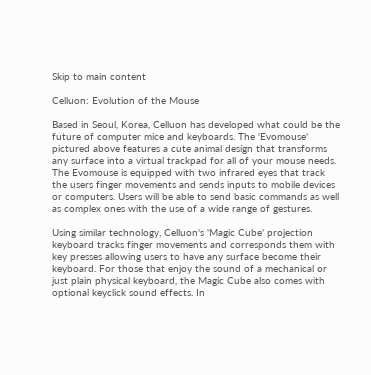Skip to main content

Celluon: Evolution of the Mouse

Based in Seoul, Korea, Celluon has developed what could be the future of computer mice and keyboards. The 'Evomouse' pictured above features a cute animal design that transforms any surface into a virtual trackpad for all of your mouse needs. The Evomouse is equipped with two infrared eyes that track the users finger movements and sends inputs to mobile devices or computers. Users will be able to send basic commands as well as complex ones with the use of a wide range of gestures.

Using similar technology, Celluon's 'Magic Cube' projection keyboard tracks finger movements and corresponds them with key presses allowing users to have any surface become their keyboard. For those that enjoy the sound of a mechanical or just plain physical keyboard, the Magic Cube also comes with optional keyclick sound effects. In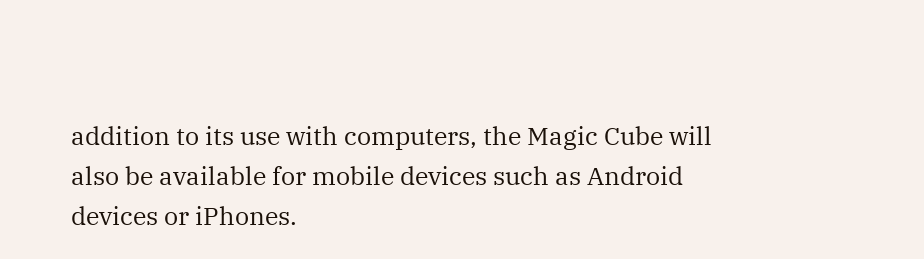addition to its use with computers, the Magic Cube will also be available for mobile devices such as Android devices or iPhones.